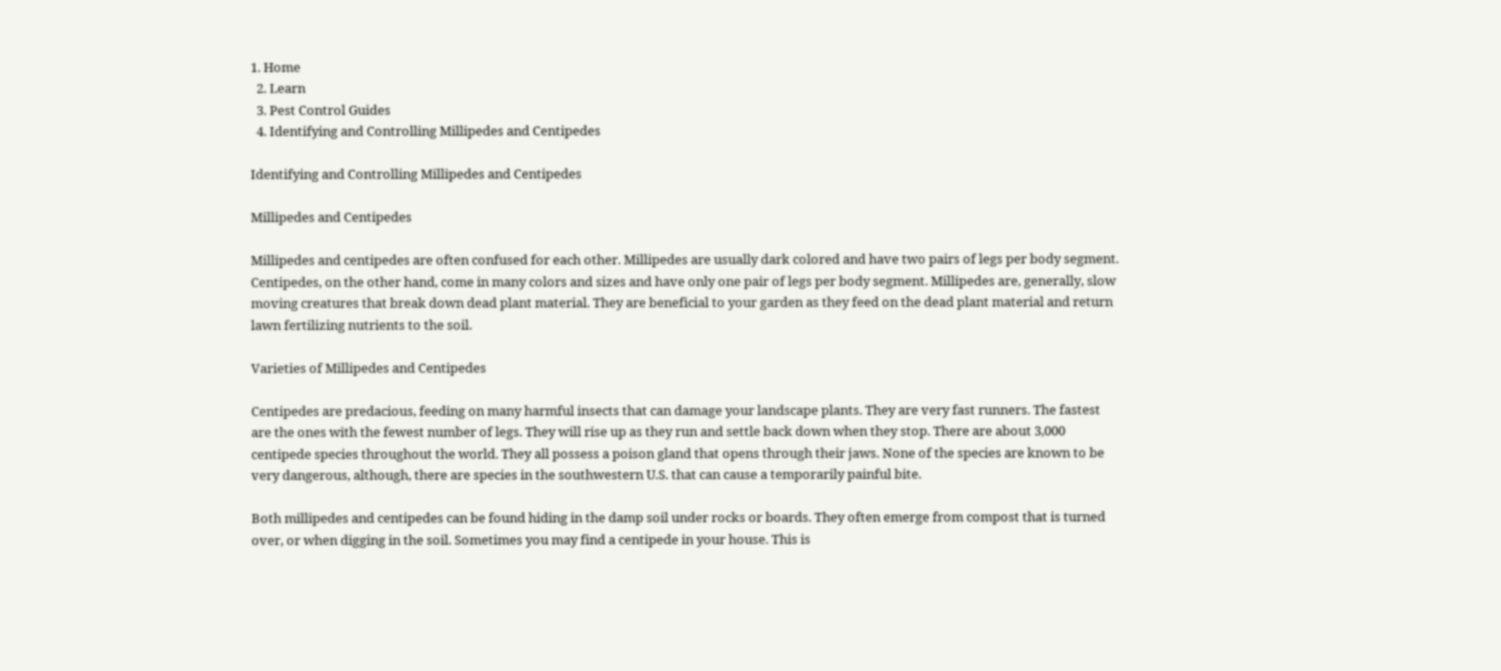1. Home
  2. Learn
  3. Pest Control Guides
  4. Identifying and Controlling Millipedes and Centipedes

Identifying and Controlling Millipedes and Centipedes

Millipedes and Centipedes

Millipedes and centipedes are often confused for each other. Millipedes are usually dark colored and have two pairs of legs per body segment. Centipedes, on the other hand, come in many colors and sizes and have only one pair of legs per body segment. Millipedes are, generally, slow moving creatures that break down dead plant material. They are beneficial to your garden as they feed on the dead plant material and return lawn fertilizing nutrients to the soil.

Varieties of Millipedes and Centipedes

Centipedes are predacious, feeding on many harmful insects that can damage your landscape plants. They are very fast runners. The fastest are the ones with the fewest number of legs. They will rise up as they run and settle back down when they stop. There are about 3,000 centipede species throughout the world. They all possess a poison gland that opens through their jaws. None of the species are known to be very dangerous, although, there are species in the southwestern U.S. that can cause a temporarily painful bite.

Both millipedes and centipedes can be found hiding in the damp soil under rocks or boards. They often emerge from compost that is turned over, or when digging in the soil. Sometimes you may find a centipede in your house. This is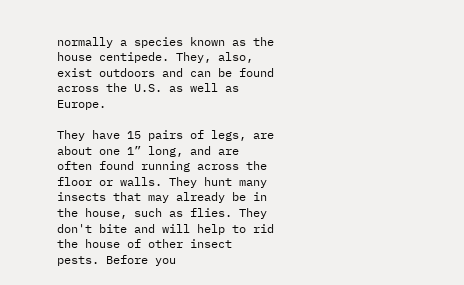normally a species known as the house centipede. They, also, exist outdoors and can be found across the U.S. as well as Europe.

They have 15 pairs of legs, are about one 1” long, and are often found running across the floor or walls. They hunt many insects that may already be in the house, such as flies. They don't bite and will help to rid the house of other insect pests. Before you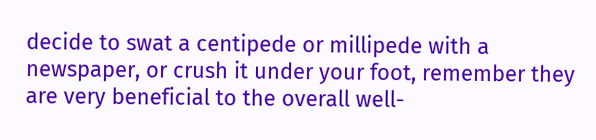decide to swat a centipede or millipede with a newspaper, or crush it under your foot, remember they are very beneficial to the overall well-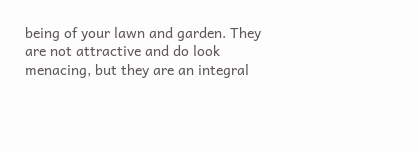being of your lawn and garden. They are not attractive and do look menacing, but they are an integral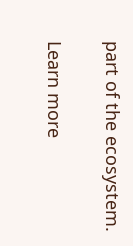part of the ecosystem.

Learn more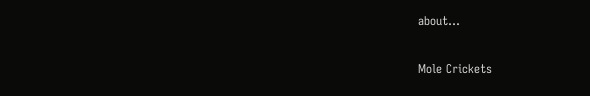about...

Mole Crickets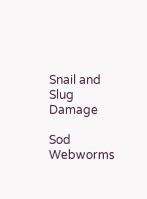Snail and Slug Damage

Sod Webworms